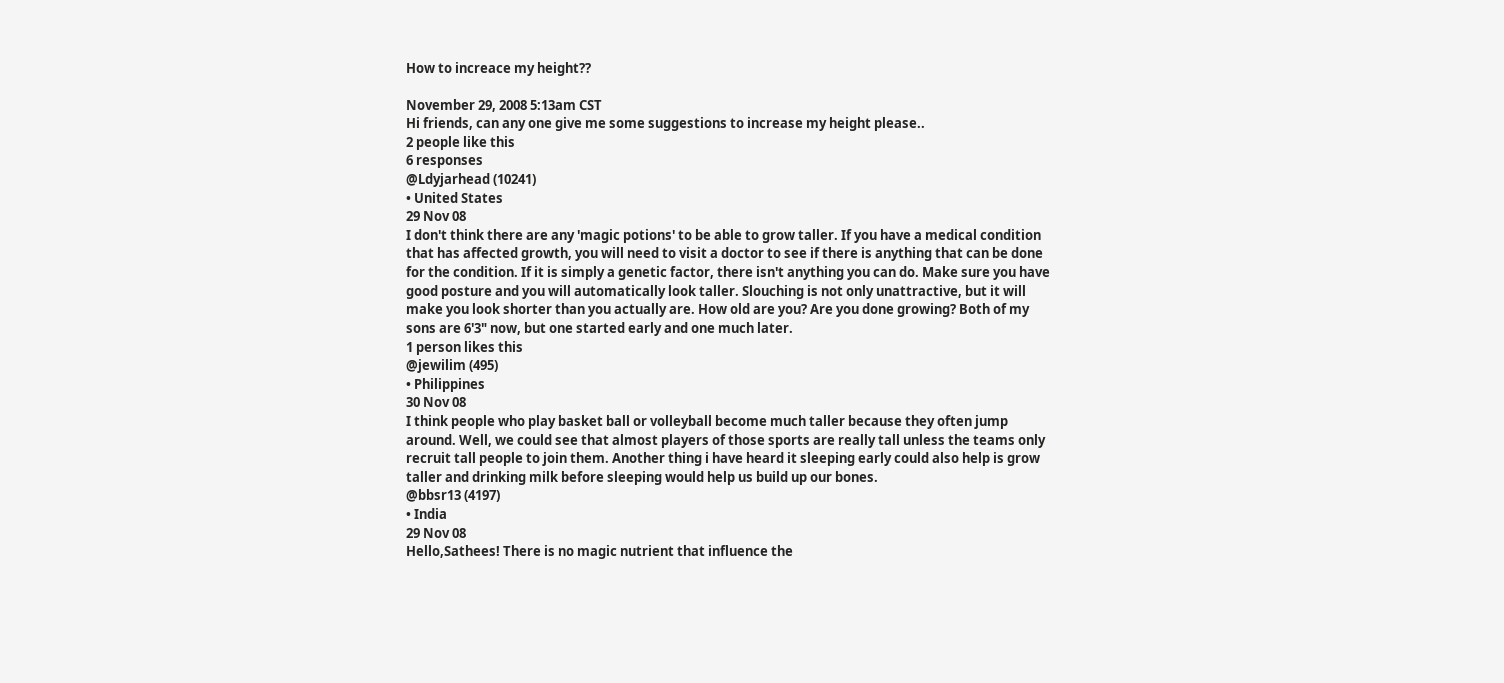How to increace my height??

November 29, 2008 5:13am CST
Hi friends, can any one give me some suggestions to increase my height please..
2 people like this
6 responses
@Ldyjarhead (10241)
• United States
29 Nov 08
I don't think there are any 'magic potions' to be able to grow taller. If you have a medical condition that has affected growth, you will need to visit a doctor to see if there is anything that can be done for the condition. If it is simply a genetic factor, there isn't anything you can do. Make sure you have good posture and you will automatically look taller. Slouching is not only unattractive, but it will make you look shorter than you actually are. How old are you? Are you done growing? Both of my sons are 6'3" now, but one started early and one much later.
1 person likes this
@jewilim (495)
• Philippines
30 Nov 08
I think people who play basket ball or volleyball become much taller because they often jump around. Well, we could see that almost players of those sports are really tall unless the teams only recruit tall people to join them. Another thing i have heard it sleeping early could also help is grow taller and drinking milk before sleeping would help us build up our bones.
@bbsr13 (4197)
• India
29 Nov 08
Hello,Sathees! There is no magic nutrient that influence the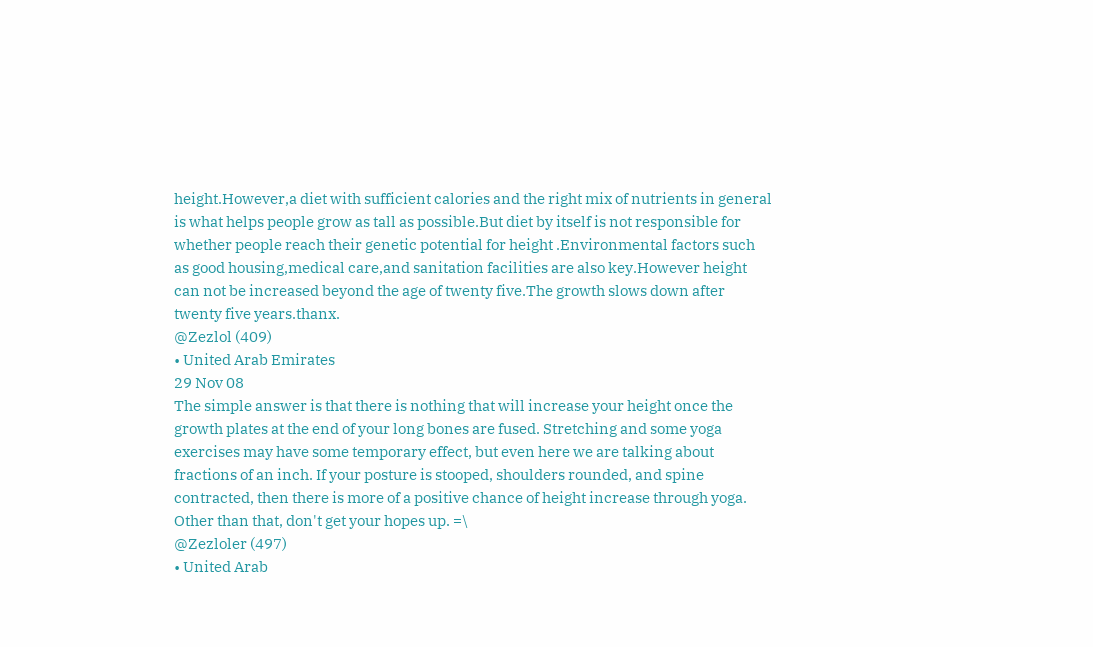height.However,a diet with sufficient calories and the right mix of nutrients in general is what helps people grow as tall as possible.But diet by itself is not responsible for whether people reach their genetic potential for height .Environmental factors such as good housing,medical care,and sanitation facilities are also key.However height can not be increased beyond the age of twenty five.The growth slows down after twenty five years.thanx.
@Zezlol (409)
• United Arab Emirates
29 Nov 08
The simple answer is that there is nothing that will increase your height once the growth plates at the end of your long bones are fused. Stretching and some yoga exercises may have some temporary effect, but even here we are talking about fractions of an inch. If your posture is stooped, shoulders rounded, and spine contracted, then there is more of a positive chance of height increase through yoga. Other than that, don't get your hopes up. =\
@Zezloler (497)
• United Arab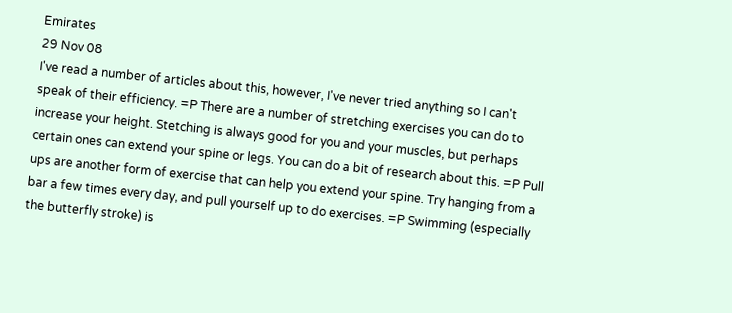Emirates
29 Nov 08
I've read a number of articles about this, however, I've never tried anything so I can't speak of their efficiency. =P There are a number of stretching exercises you can do to increase your height. Stetching is always good for you and your muscles, but perhaps certain ones can extend your spine or legs. You can do a bit of research about this. =P Pull ups are another form of exercise that can help you extend your spine. Try hanging from a bar a few times every day, and pull yourself up to do exercises. =P Swimming (especially the butterfly stroke) is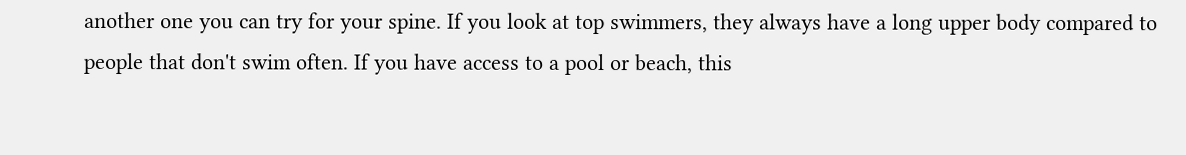another one you can try for your spine. If you look at top swimmers, they always have a long upper body compared to people that don't swim often. If you have access to a pool or beach, this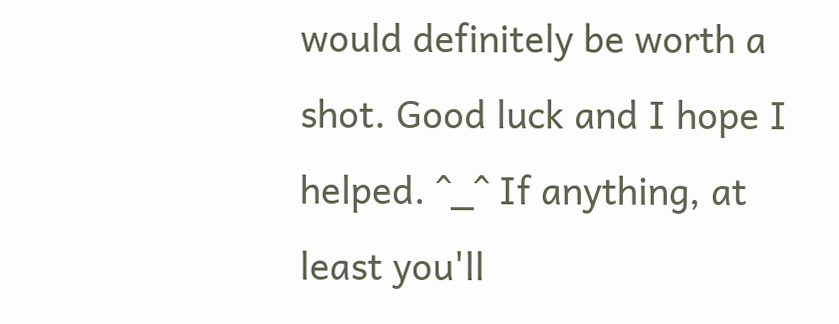would definitely be worth a shot. Good luck and I hope I helped. ^_^ If anything, at least you'll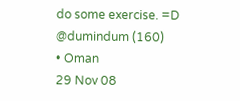do some exercise. =D
@dumindum (160)
• Oman
29 Nov 08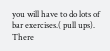you will have to do lots of bar exercises.( pull ups). There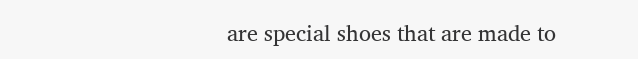are special shoes that are made to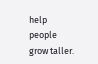help people grow taller.